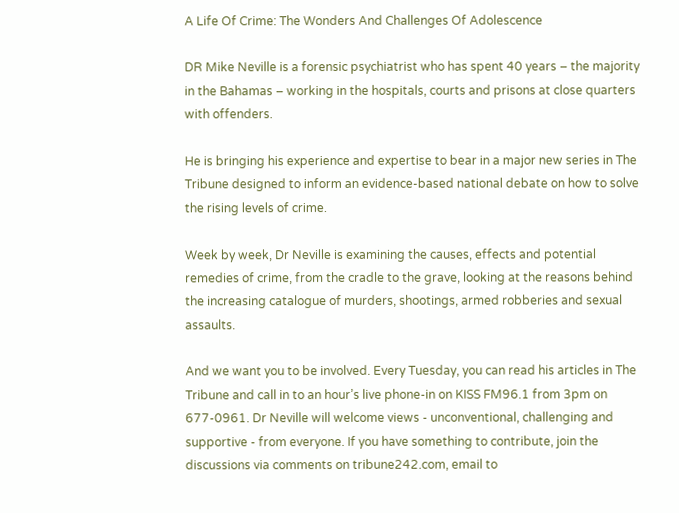A Life Of Crime: The Wonders And Challenges Of Adolescence

DR Mike Neville is a forensic psychiatrist who has spent 40 years – the majority in the Bahamas – working in the hospitals, courts and prisons at close quarters with offenders.

He is bringing his experience and expertise to bear in a major new series in The Tribune designed to inform an evidence-based national debate on how to solve the rising levels of crime.

Week by week, Dr Neville is examining the causes, effects and potential remedies of crime, from the cradle to the grave, looking at the reasons behind the increasing catalogue of murders, shootings, armed robberies and sexual assaults.

And we want you to be involved. Every Tuesday, you can read his articles in The Tribune and call in to an hour’s live phone-in on KISS FM96.1 from 3pm on 677-0961. Dr Neville will welcome views - unconventional, challenging and supportive - from everyone. If you have something to contribute, join the discussions via comments on tribune242.com, email to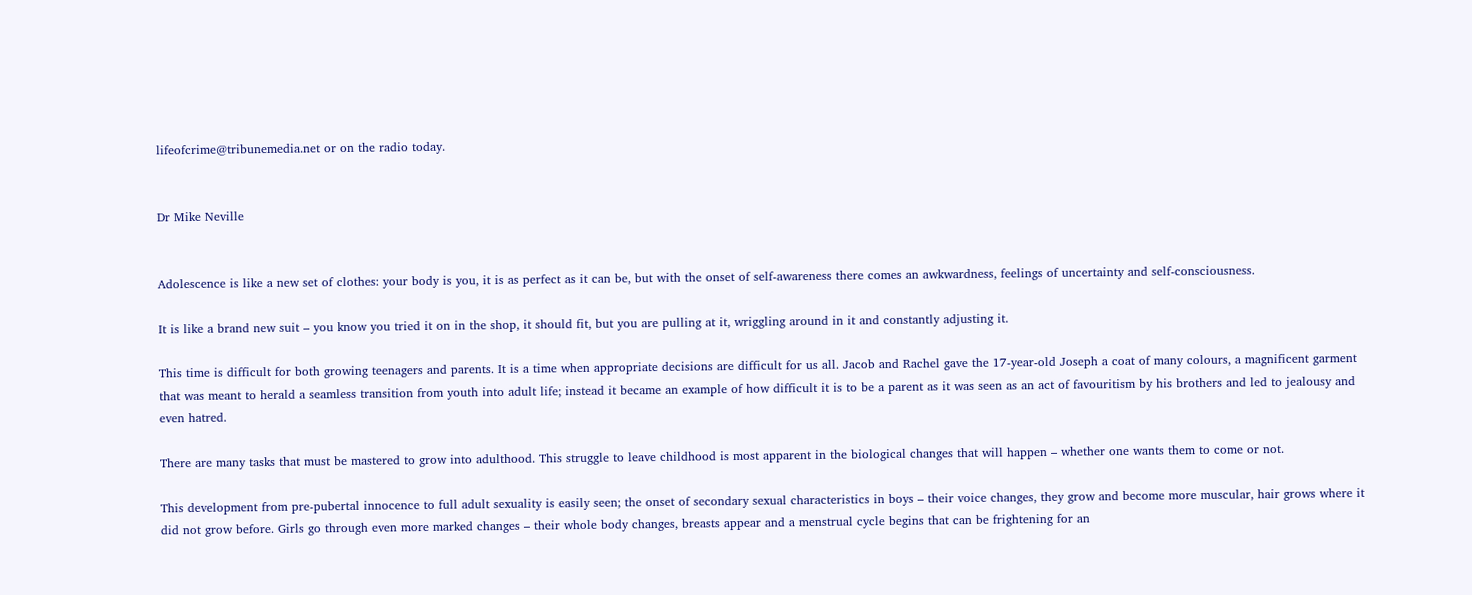lifeofcrime@tribunemedia.net or on the radio today.


Dr Mike Neville


Adolescence is like a new set of clothes: your body is you, it is as perfect as it can be, but with the onset of self-awareness there comes an awkwardness, feelings of uncertainty and self-consciousness.

It is like a brand new suit – you know you tried it on in the shop, it should fit, but you are pulling at it, wriggling around in it and constantly adjusting it.

This time is difficult for both growing teenagers and parents. It is a time when appropriate decisions are difficult for us all. Jacob and Rachel gave the 17-year-old Joseph a coat of many colours, a magnificent garment that was meant to herald a seamless transition from youth into adult life; instead it became an example of how difficult it is to be a parent as it was seen as an act of favouritism by his brothers and led to jealousy and even hatred.

There are many tasks that must be mastered to grow into adulthood. This struggle to leave childhood is most apparent in the biological changes that will happen – whether one wants them to come or not.

This development from pre-pubertal innocence to full adult sexuality is easily seen; the onset of secondary sexual characteristics in boys – their voice changes, they grow and become more muscular, hair grows where it did not grow before. Girls go through even more marked changes – their whole body changes, breasts appear and a menstrual cycle begins that can be frightening for an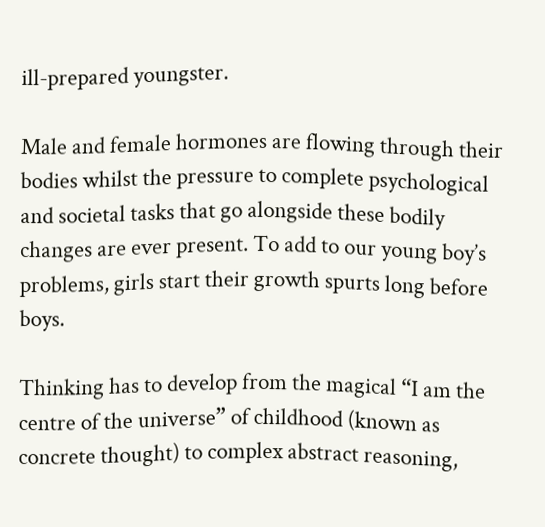ill-prepared youngster.

Male and female hormones are flowing through their bodies whilst the pressure to complete psychological and societal tasks that go alongside these bodily changes are ever present. To add to our young boy’s problems, girls start their growth spurts long before boys.

Thinking has to develop from the magical “I am the centre of the universe” of childhood (known as concrete thought) to complex abstract reasoning,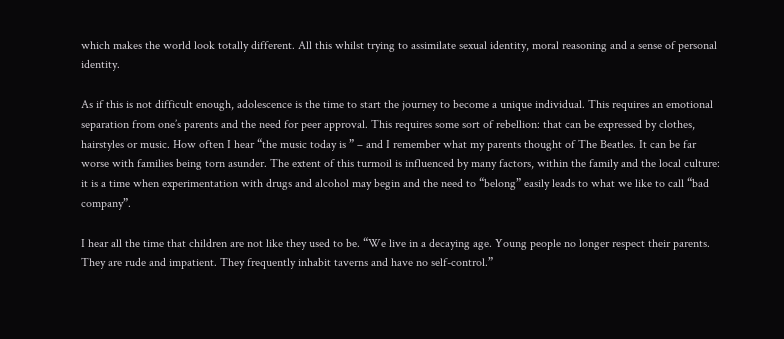which makes the world look totally different. All this whilst trying to assimilate sexual identity, moral reasoning and a sense of personal identity.

As if this is not difficult enough, adolescence is the time to start the journey to become a unique individual. This requires an emotional separation from one’s parents and the need for peer approval. This requires some sort of rebellion: that can be expressed by clothes, hairstyles or music. How often I hear “the music today is ” – and I remember what my parents thought of The Beatles. It can be far worse with families being torn asunder. The extent of this turmoil is influenced by many factors, within the family and the local culture: it is a time when experimentation with drugs and alcohol may begin and the need to “belong” easily leads to what we like to call “bad company”.

I hear all the time that children are not like they used to be. “We live in a decaying age. Young people no longer respect their parents. They are rude and impatient. They frequently inhabit taverns and have no self-control.”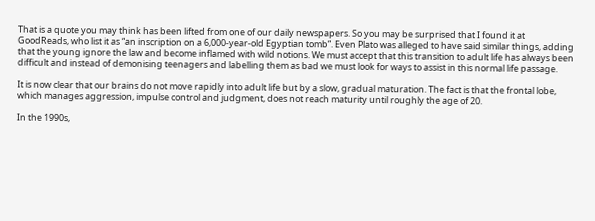That is a quote you may think has been lifted from one of our daily newspapers. So you may be surprised that I found it at GoodReads, who list it as “an inscription on a 6,000-year-old Egyptian tomb”. Even Plato was alleged to have said similar things, adding that the young ignore the law and become inflamed with wild notions. We must accept that this transition to adult life has always been difficult and instead of demonising teenagers and labelling them as bad we must look for ways to assist in this normal life passage.

It is now clear that our brains do not move rapidly into adult life but by a slow, gradual maturation. The fact is that the frontal lobe, which manages aggression, impulse control and judgment, does not reach maturity until roughly the age of 20.

In the 1990s,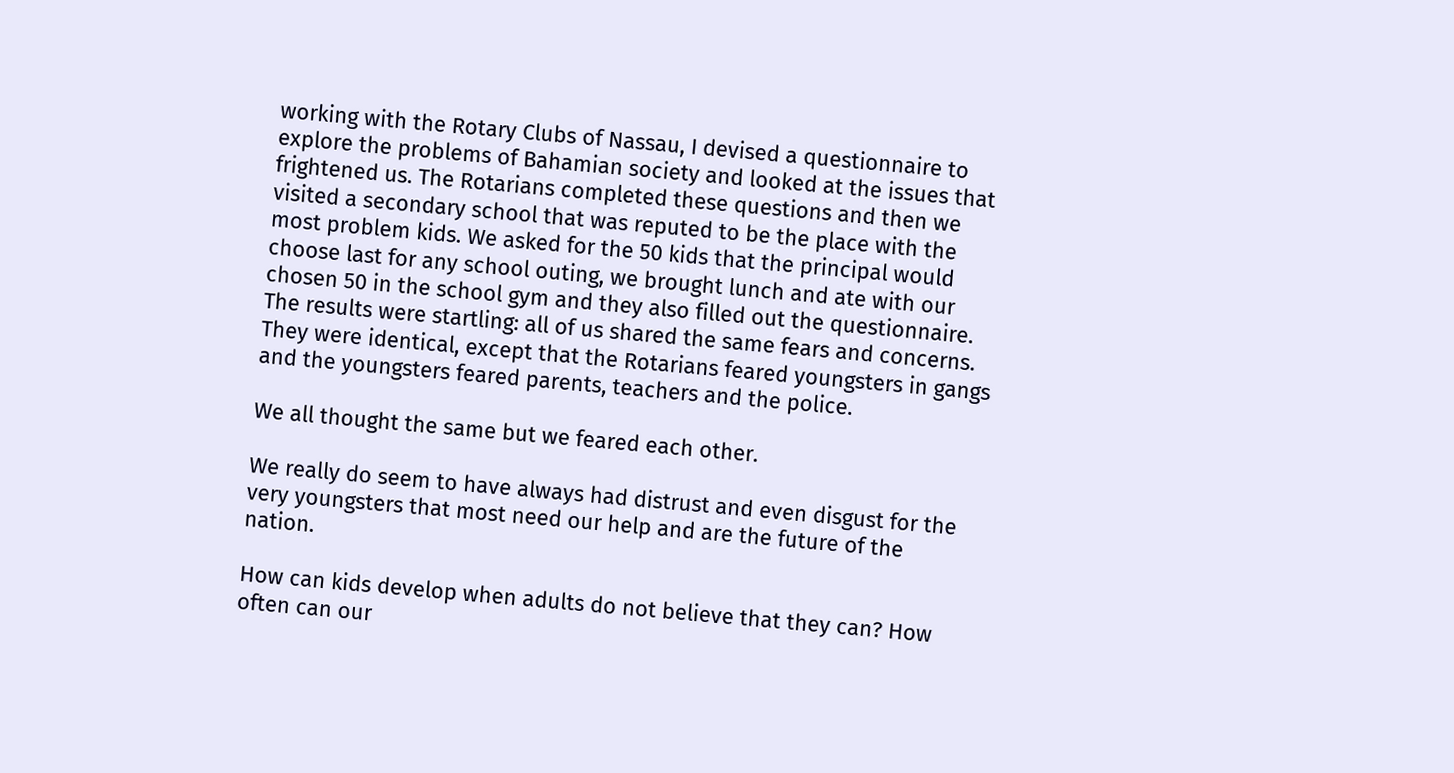working with the Rotary Clubs of Nassau, I devised a questionnaire to explore the problems of Bahamian society and looked at the issues that frightened us. The Rotarians completed these questions and then we visited a secondary school that was reputed to be the place with the most problem kids. We asked for the 50 kids that the principal would choose last for any school outing, we brought lunch and ate with our chosen 50 in the school gym and they also filled out the questionnaire. The results were startling: all of us shared the same fears and concerns. They were identical, except that the Rotarians feared youngsters in gangs and the youngsters feared parents, teachers and the police.

We all thought the same but we feared each other.

We really do seem to have always had distrust and even disgust for the very youngsters that most need our help and are the future of the nation.

How can kids develop when adults do not believe that they can? How often can our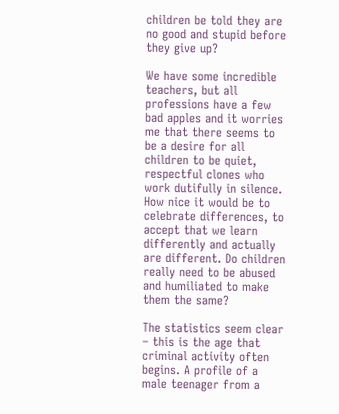children be told they are no good and stupid before they give up?

We have some incredible teachers, but all professions have a few bad apples and it worries me that there seems to be a desire for all children to be quiet, respectful clones who work dutifully in silence. How nice it would be to celebrate differences, to accept that we learn differently and actually are different. Do children really need to be abused and humiliated to make them the same?

The statistics seem clear – this is the age that criminal activity often begins. A profile of a male teenager from a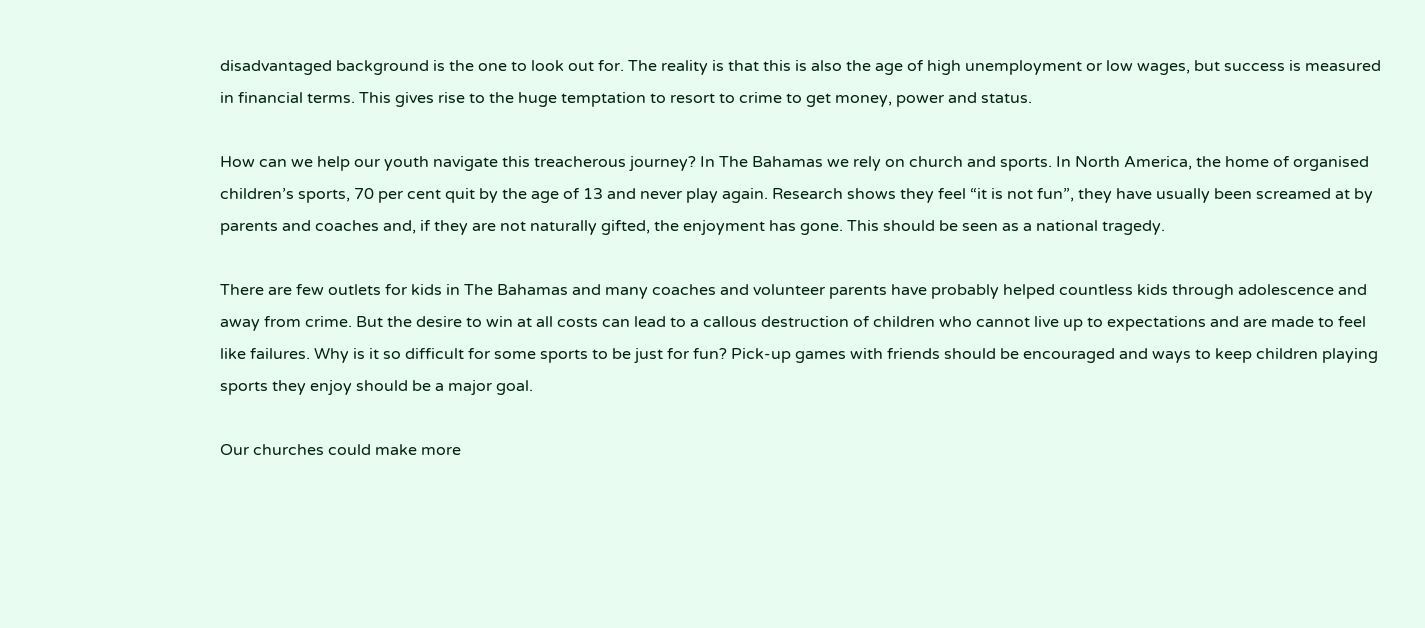disadvantaged background is the one to look out for. The reality is that this is also the age of high unemployment or low wages, but success is measured in financial terms. This gives rise to the huge temptation to resort to crime to get money, power and status.

How can we help our youth navigate this treacherous journey? In The Bahamas we rely on church and sports. In North America, the home of organised children’s sports, 70 per cent quit by the age of 13 and never play again. Research shows they feel “it is not fun”, they have usually been screamed at by parents and coaches and, if they are not naturally gifted, the enjoyment has gone. This should be seen as a national tragedy.

There are few outlets for kids in The Bahamas and many coaches and volunteer parents have probably helped countless kids through adolescence and away from crime. But the desire to win at all costs can lead to a callous destruction of children who cannot live up to expectations and are made to feel like failures. Why is it so difficult for some sports to be just for fun? Pick-up games with friends should be encouraged and ways to keep children playing sports they enjoy should be a major goal.

Our churches could make more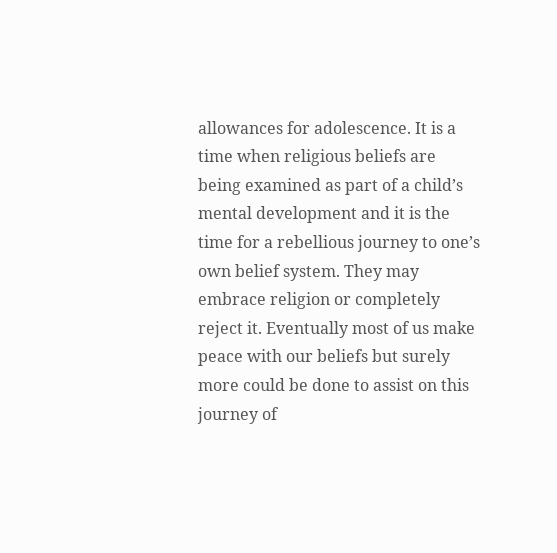allowances for adolescence. It is a time when religious beliefs are being examined as part of a child’s mental development and it is the time for a rebellious journey to one’s own belief system. They may embrace religion or completely reject it. Eventually most of us make peace with our beliefs but surely more could be done to assist on this journey of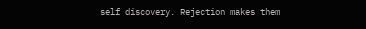self discovery. Rejection makes them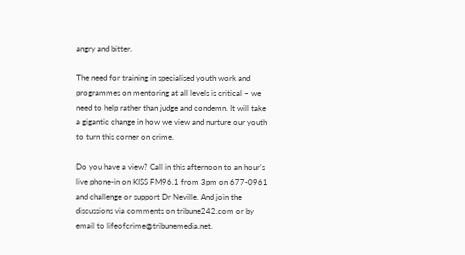angry and bitter.

The need for training in specialised youth work and programmes on mentoring at all levels is critical – we need to help rather than judge and condemn. It will take a gigantic change in how we view and nurture our youth to turn this corner on crime.

Do you have a view? Call in this afternoon to an hour’s live phone-in on KISS FM96.1 from 3pm on 677-0961 and challenge or support Dr Neville. And join the discussions via comments on tribune242.com or by email to lifeofcrime@tribunemedia.net.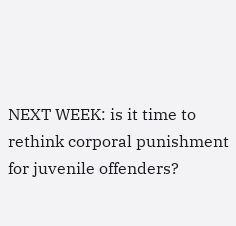NEXT WEEK: is it time to rethink corporal punishment for juvenile offenders?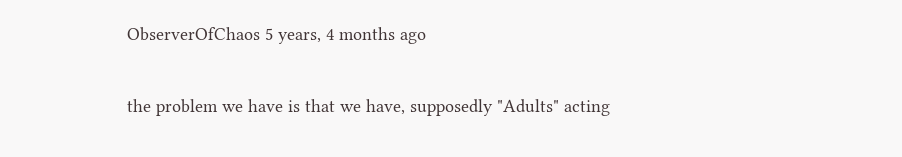ObserverOfChaos 5 years, 4 months ago

the problem we have is that we have, supposedly "Adults" acting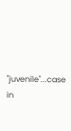"juvenile"...case in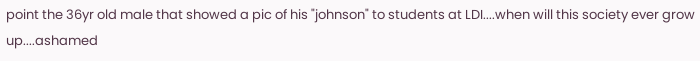point the 36yr old male that showed a pic of his "johnson" to students at LDI....when will this society ever grow up....ashamed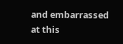and embarrassed at this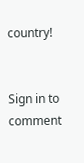country!


Sign in to comment